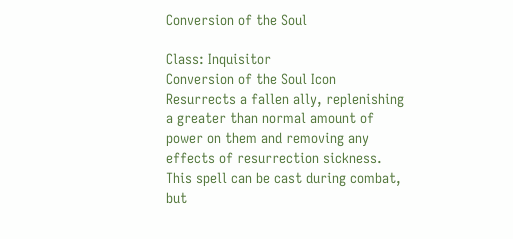Conversion of the Soul

Class: Inquisitor
Conversion of the Soul Icon
Resurrects a fallen ally, replenishing a greater than normal amount of power on them and removing any effects of resurrection sickness. This spell can be cast during combat, but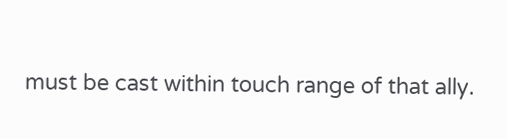must be cast within touch range of that ally.